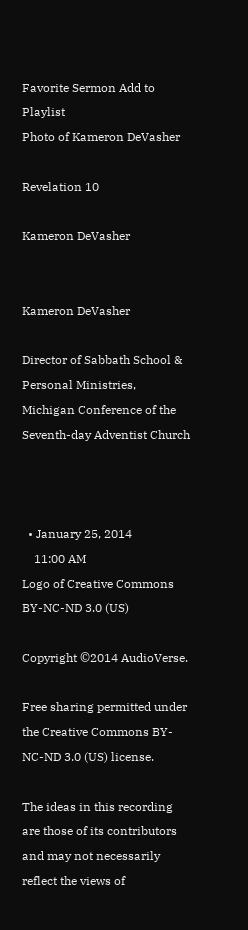Favorite Sermon Add to Playlist
Photo of Kameron DeVasher

Revelation 10

Kameron DeVasher


Kameron DeVasher

Director of Sabbath School & Personal Ministries, Michigan Conference of the Seventh-day Adventist Church



  • January 25, 2014
    11:00 AM
Logo of Creative Commons BY-NC-ND 3.0 (US)

Copyright ©2014 AudioVerse.

Free sharing permitted under the Creative Commons BY-NC-ND 3.0 (US) license.

The ideas in this recording are those of its contributors and may not necessarily reflect the views of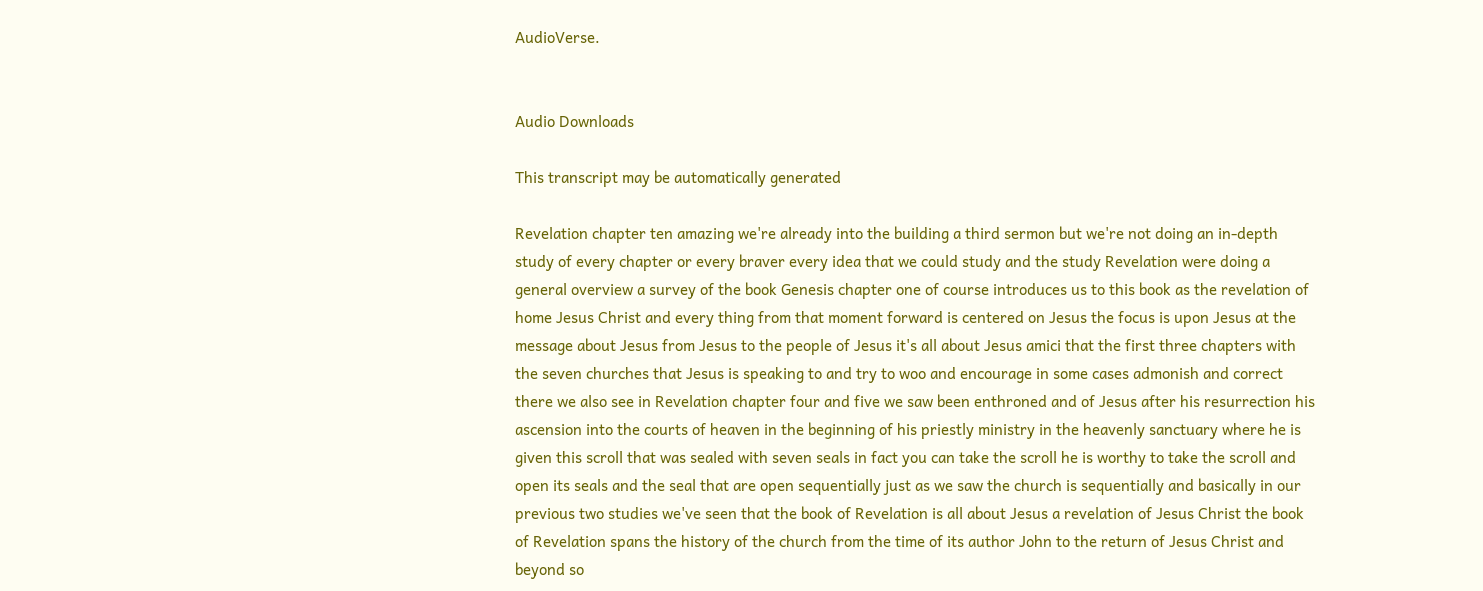AudioVerse.


Audio Downloads

This transcript may be automatically generated

Revelation chapter ten amazing we're already into the building a third sermon but we're not doing an in-depth study of every chapter or every braver every idea that we could study and the study Revelation were doing a general overview a survey of the book Genesis chapter one of course introduces us to this book as the revelation of home Jesus Christ and every thing from that moment forward is centered on Jesus the focus is upon Jesus at the message about Jesus from Jesus to the people of Jesus it's all about Jesus amici that the first three chapters with the seven churches that Jesus is speaking to and try to woo and encourage in some cases admonish and correct there we also see in Revelation chapter four and five we saw been enthroned and of Jesus after his resurrection his ascension into the courts of heaven in the beginning of his priestly ministry in the heavenly sanctuary where he is given this scroll that was sealed with seven seals in fact you can take the scroll he is worthy to take the scroll and open its seals and the seal that are open sequentially just as we saw the church is sequentially and basically in our previous two studies we've seen that the book of Revelation is all about Jesus a revelation of Jesus Christ the book of Revelation spans the history of the church from the time of its author John to the return of Jesus Christ and beyond so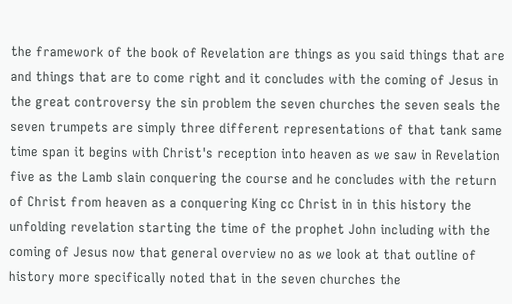the framework of the book of Revelation are things as you said things that are and things that are to come right and it concludes with the coming of Jesus in the great controversy the sin problem the seven churches the seven seals the seven trumpets are simply three different representations of that tank same time span it begins with Christ's reception into heaven as we saw in Revelation five as the Lamb slain conquering the course and he concludes with the return of Christ from heaven as a conquering King cc Christ in in this history the unfolding revelation starting the time of the prophet John including with the coming of Jesus now that general overview no as we look at that outline of history more specifically noted that in the seven churches the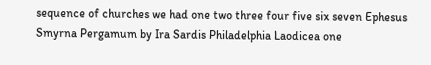sequence of churches we had one two three four five six seven Ephesus Smyrna Pergamum by Ira Sardis Philadelphia Laodicea one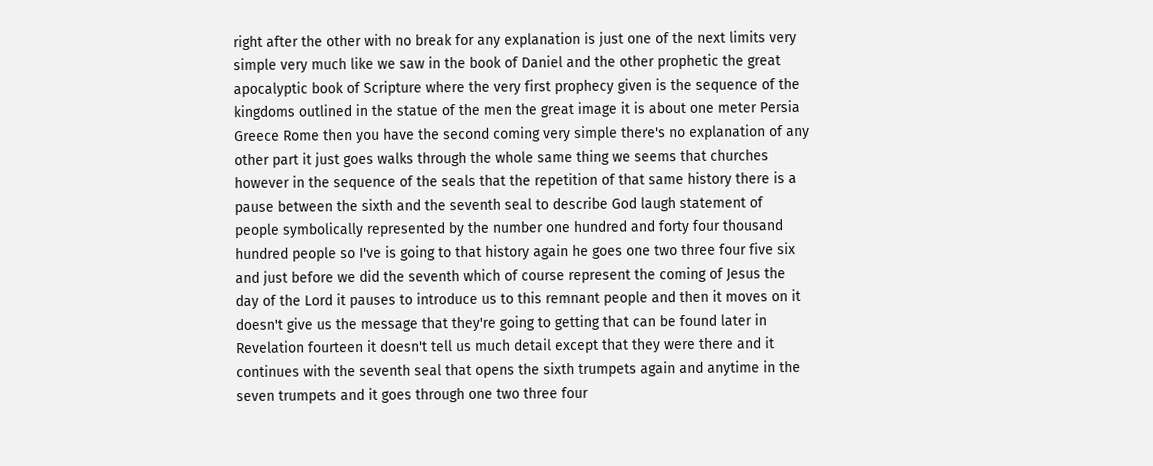right after the other with no break for any explanation is just one of the next limits very simple very much like we saw in the book of Daniel and the other prophetic the great apocalyptic book of Scripture where the very first prophecy given is the sequence of the kingdoms outlined in the statue of the men the great image it is about one meter Persia Greece Rome then you have the second coming very simple there's no explanation of any other part it just goes walks through the whole same thing we seems that churches however in the sequence of the seals that the repetition of that same history there is a pause between the sixth and the seventh seal to describe God laugh statement of people symbolically represented by the number one hundred and forty four thousand hundred people so I've is going to that history again he goes one two three four five six and just before we did the seventh which of course represent the coming of Jesus the day of the Lord it pauses to introduce us to this remnant people and then it moves on it doesn't give us the message that they're going to getting that can be found later in Revelation fourteen it doesn't tell us much detail except that they were there and it continues with the seventh seal that opens the sixth trumpets again and anytime in the seven trumpets and it goes through one two three four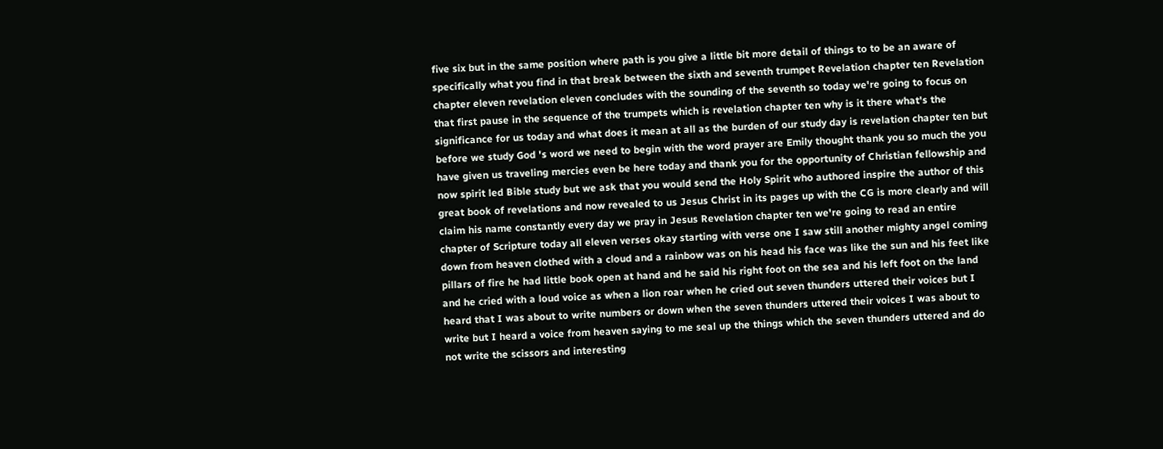five six but in the same position where path is you give a little bit more detail of things to to be an aware of specifically what you find in that break between the sixth and seventh trumpet Revelation chapter ten Revelation chapter eleven revelation eleven concludes with the sounding of the seventh so today we're going to focus on that first pause in the sequence of the trumpets which is revelation chapter ten why is it there what's the significance for us today and what does it mean at all as the burden of our study day is revelation chapter ten but before we study God 's word we need to begin with the word prayer are Emily thought thank you so much the you have given us traveling mercies even be here today and thank you for the opportunity of Christian fellowship and now spirit led Bible study but we ask that you would send the Holy Spirit who authored inspire the author of this great book of revelations and now revealed to us Jesus Christ in its pages up with the CG is more clearly and will claim his name constantly every day we pray in Jesus Revelation chapter ten we're going to read an entire chapter of Scripture today all eleven verses okay starting with verse one I saw still another mighty angel coming down from heaven clothed with a cloud and a rainbow was on his head his face was like the sun and his feet like pillars of fire he had little book open at hand and he said his right foot on the sea and his left foot on the land and he cried with a loud voice as when a lion roar when he cried out seven thunders uttered their voices but I heard that I was about to write numbers or down when the seven thunders uttered their voices I was about to write but I heard a voice from heaven saying to me seal up the things which the seven thunders uttered and do not write the scissors and interesting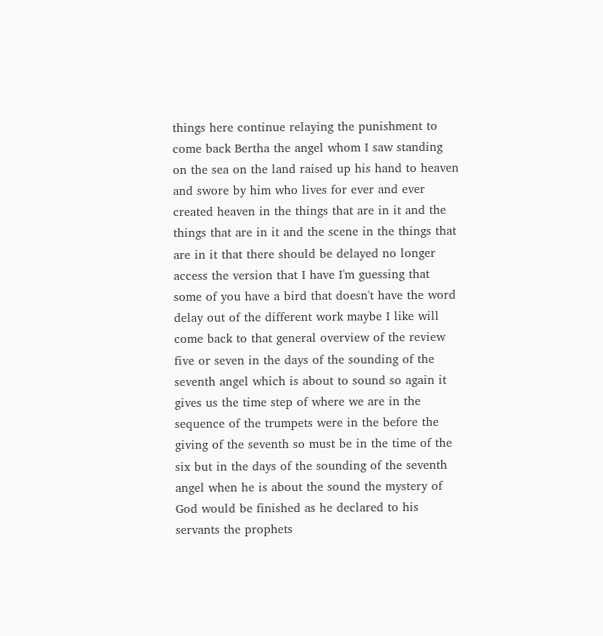things here continue relaying the punishment to come back Bertha the angel whom I saw standing on the sea on the land raised up his hand to heaven and swore by him who lives for ever and ever created heaven in the things that are in it and the things that are in it and the scene in the things that are in it that there should be delayed no longer access the version that I have I'm guessing that some of you have a bird that doesn't have the word delay out of the different work maybe I like will come back to that general overview of the review five or seven in the days of the sounding of the seventh angel which is about to sound so again it gives us the time step of where we are in the sequence of the trumpets were in the before the giving of the seventh so must be in the time of the six but in the days of the sounding of the seventh angel when he is about the sound the mystery of God would be finished as he declared to his servants the prophets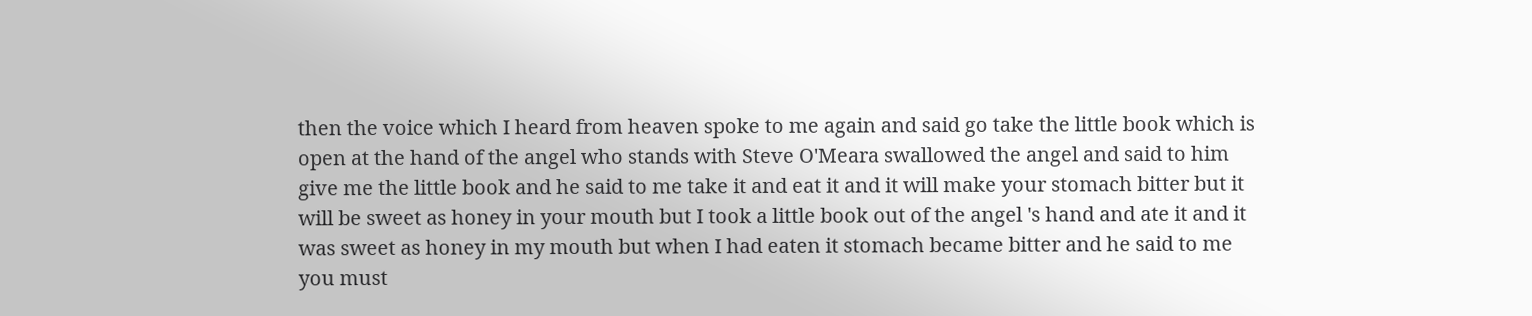then the voice which I heard from heaven spoke to me again and said go take the little book which is open at the hand of the angel who stands with Steve O'Meara swallowed the angel and said to him give me the little book and he said to me take it and eat it and it will make your stomach bitter but it will be sweet as honey in your mouth but I took a little book out of the angel 's hand and ate it and it was sweet as honey in my mouth but when I had eaten it stomach became bitter and he said to me you must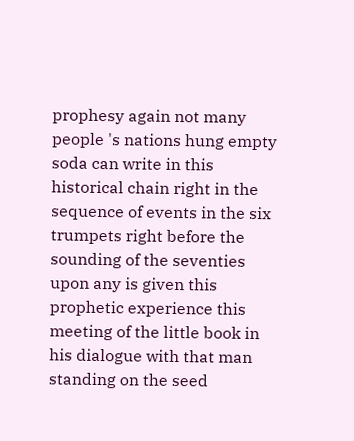prophesy again not many people 's nations hung empty soda can write in this historical chain right in the sequence of events in the six trumpets right before the sounding of the seventies upon any is given this prophetic experience this meeting of the little book in his dialogue with that man standing on the seed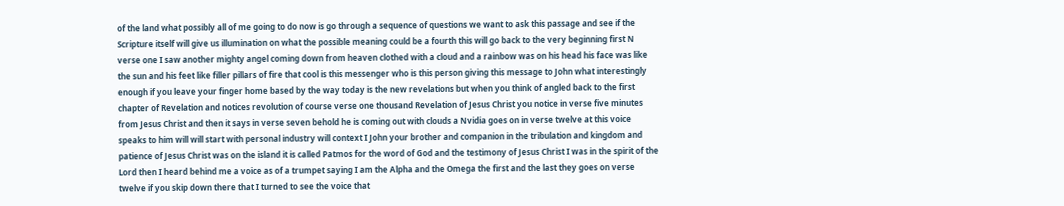of the land what possibly all of me going to do now is go through a sequence of questions we want to ask this passage and see if the Scripture itself will give us illumination on what the possible meaning could be a fourth this will go back to the very beginning first N verse one I saw another mighty angel coming down from heaven clothed with a cloud and a rainbow was on his head his face was like the sun and his feet like filler pillars of fire that cool is this messenger who is this person giving this message to John what interestingly enough if you leave your finger home based by the way today is the new revelations but when you think of angled back to the first chapter of Revelation and notices revolution of course verse one thousand Revelation of Jesus Christ you notice in verse five minutes from Jesus Christ and then it says in verse seven behold he is coming out with clouds a Nvidia goes on in verse twelve at this voice speaks to him will will start with personal industry will context I John your brother and companion in the tribulation and kingdom and patience of Jesus Christ was on the island it is called Patmos for the word of God and the testimony of Jesus Christ I was in the spirit of the Lord then I heard behind me a voice as of a trumpet saying I am the Alpha and the Omega the first and the last they goes on verse twelve if you skip down there that I turned to see the voice that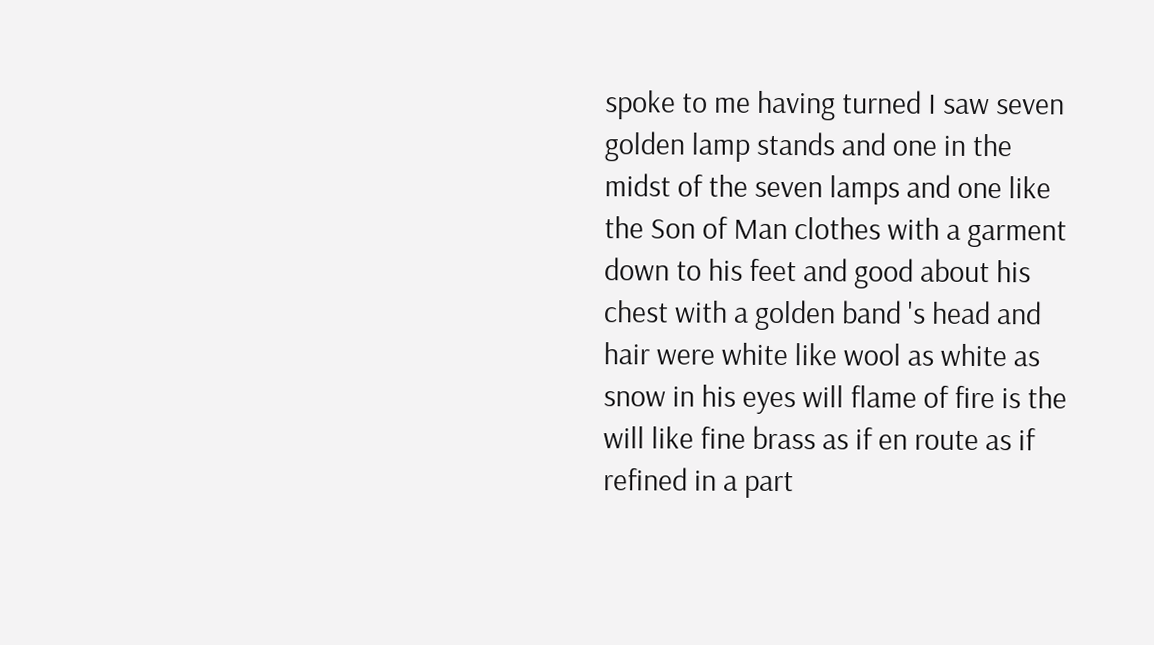spoke to me having turned I saw seven golden lamp stands and one in the midst of the seven lamps and one like the Son of Man clothes with a garment down to his feet and good about his chest with a golden band 's head and hair were white like wool as white as snow in his eyes will flame of fire is the will like fine brass as if en route as if refined in a part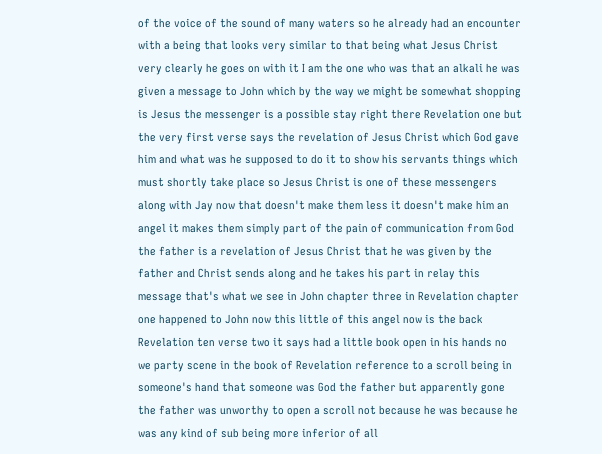of the voice of the sound of many waters so he already had an encounter with a being that looks very similar to that being what Jesus Christ very clearly he goes on with it I am the one who was that an alkali he was given a message to John which by the way we might be somewhat shopping is Jesus the messenger is a possible stay right there Revelation one but the very first verse says the revelation of Jesus Christ which God gave him and what was he supposed to do it to show his servants things which must shortly take place so Jesus Christ is one of these messengers along with Jay now that doesn't make them less it doesn't make him an angel it makes them simply part of the pain of communication from God the father is a revelation of Jesus Christ that he was given by the father and Christ sends along and he takes his part in relay this message that's what we see in John chapter three in Revelation chapter one happened to John now this little of this angel now is the back Revelation ten verse two it says had a little book open in his hands no we party scene in the book of Revelation reference to a scroll being in someone's hand that someone was God the father but apparently gone the father was unworthy to open a scroll not because he was because he was any kind of sub being more inferior of all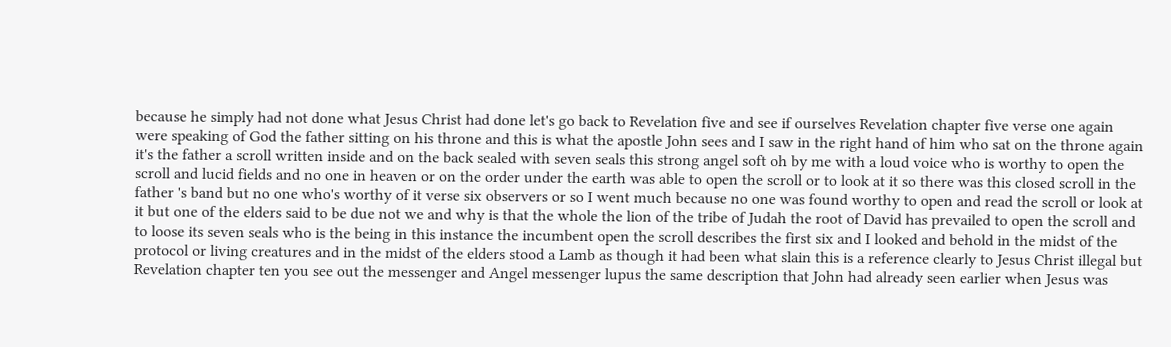because he simply had not done what Jesus Christ had done let's go back to Revelation five and see if ourselves Revelation chapter five verse one again were speaking of God the father sitting on his throne and this is what the apostle John sees and I saw in the right hand of him who sat on the throne again it's the father a scroll written inside and on the back sealed with seven seals this strong angel soft oh by me with a loud voice who is worthy to open the scroll and lucid fields and no one in heaven or on the order under the earth was able to open the scroll or to look at it so there was this closed scroll in the father 's band but no one who's worthy of it verse six observers or so I went much because no one was found worthy to open and read the scroll or look at it but one of the elders said to be due not we and why is that the whole the lion of the tribe of Judah the root of David has prevailed to open the scroll and to loose its seven seals who is the being in this instance the incumbent open the scroll describes the first six and I looked and behold in the midst of the protocol or living creatures and in the midst of the elders stood a Lamb as though it had been what slain this is a reference clearly to Jesus Christ illegal but Revelation chapter ten you see out the messenger and Angel messenger lupus the same description that John had already seen earlier when Jesus was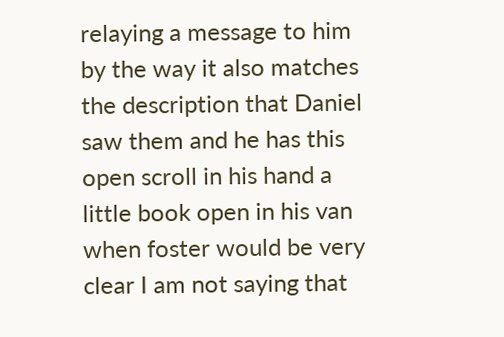relaying a message to him by the way it also matches the description that Daniel saw them and he has this open scroll in his hand a little book open in his van when foster would be very clear I am not saying that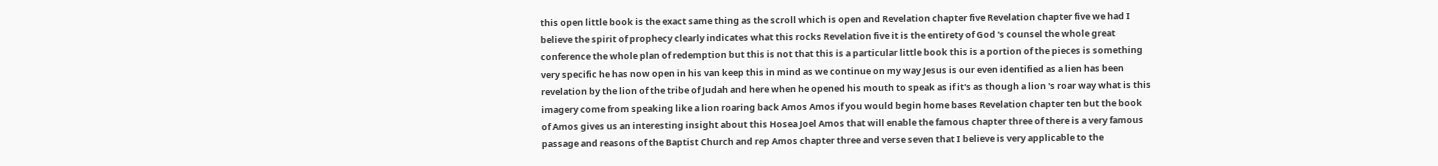this open little book is the exact same thing as the scroll which is open and Revelation chapter five Revelation chapter five we had I believe the spirit of prophecy clearly indicates what this rocks Revelation five it is the entirety of God 's counsel the whole great conference the whole plan of redemption but this is not that this is a particular little book this is a portion of the pieces is something very specific he has now open in his van keep this in mind as we continue on my way Jesus is our even identified as a lien has been revelation by the lion of the tribe of Judah and here when he opened his mouth to speak as if it's as though a lion 's roar way what is this imagery come from speaking like a lion roaring back Amos Amos if you would begin home bases Revelation chapter ten but the book of Amos gives us an interesting insight about this Hosea Joel Amos that will enable the famous chapter three of there is a very famous passage and reasons of the Baptist Church and rep Amos chapter three and verse seven that I believe is very applicable to the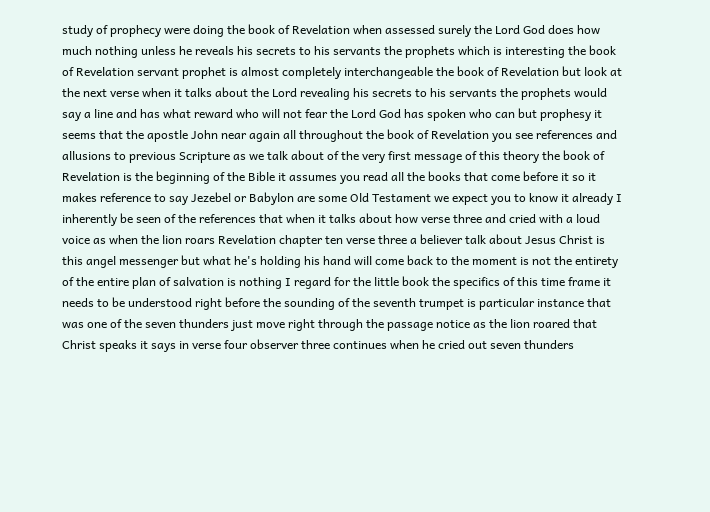study of prophecy were doing the book of Revelation when assessed surely the Lord God does how much nothing unless he reveals his secrets to his servants the prophets which is interesting the book of Revelation servant prophet is almost completely interchangeable the book of Revelation but look at the next verse when it talks about the Lord revealing his secrets to his servants the prophets would say a line and has what reward who will not fear the Lord God has spoken who can but prophesy it seems that the apostle John near again all throughout the book of Revelation you see references and allusions to previous Scripture as we talk about of the very first message of this theory the book of Revelation is the beginning of the Bible it assumes you read all the books that come before it so it makes reference to say Jezebel or Babylon are some Old Testament we expect you to know it already I inherently be seen of the references that when it talks about how verse three and cried with a loud voice as when the lion roars Revelation chapter ten verse three a believer talk about Jesus Christ is this angel messenger but what he's holding his hand will come back to the moment is not the entirety of the entire plan of salvation is nothing I regard for the little book the specifics of this time frame it needs to be understood right before the sounding of the seventh trumpet is particular instance that was one of the seven thunders just move right through the passage notice as the lion roared that Christ speaks it says in verse four observer three continues when he cried out seven thunders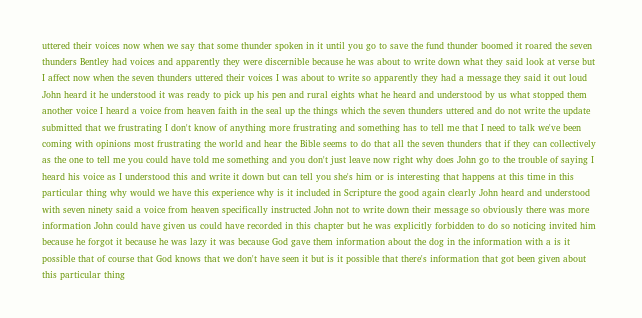uttered their voices now when we say that some thunder spoken in it until you go to save the fund thunder boomed it roared the seven thunders Bentley had voices and apparently they were discernible because he was about to write down what they said look at verse but I affect now when the seven thunders uttered their voices I was about to write so apparently they had a message they said it out loud John heard it he understood it was ready to pick up his pen and rural eights what he heard and understood by us what stopped them another voice I heard a voice from heaven faith in the seal up the things which the seven thunders uttered and do not write the update submitted that we frustrating I don't know of anything more frustrating and something has to tell me that I need to talk we've been coming with opinions most frustrating the world and hear the Bible seems to do that all the seven thunders that if they can collectively as the one to tell me you could have told me something and you don't just leave now right why does John go to the trouble of saying I heard his voice as I understood this and write it down but can tell you she's him or is interesting that happens at this time in this particular thing why would we have this experience why is it included in Scripture the good again clearly John heard and understood with seven ninety said a voice from heaven specifically instructed John not to write down their message so obviously there was more information John could have given us could have recorded in this chapter but he was explicitly forbidden to do so noticing invited him because he forgot it because he was lazy it was because God gave them information about the dog in the information with a is it possible that of course that God knows that we don't have seen it but is it possible that there's information that got been given about this particular thing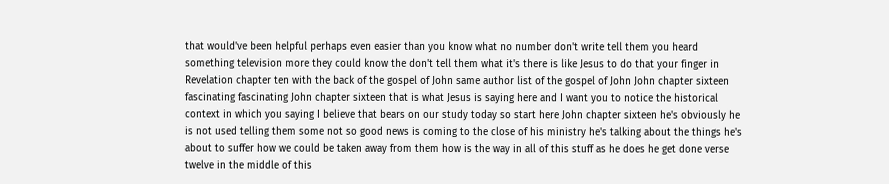that would've been helpful perhaps even easier than you know what no number don't write tell them you heard something television more they could know the don't tell them what it's there is like Jesus to do that your finger in Revelation chapter ten with the back of the gospel of John same author list of the gospel of John John chapter sixteen fascinating fascinating John chapter sixteen that is what Jesus is saying here and I want you to notice the historical context in which you saying I believe that bears on our study today so start here John chapter sixteen he's obviously he is not used telling them some not so good news is coming to the close of his ministry he's talking about the things he's about to suffer how we could be taken away from them how is the way in all of this stuff as he does he get done verse twelve in the middle of this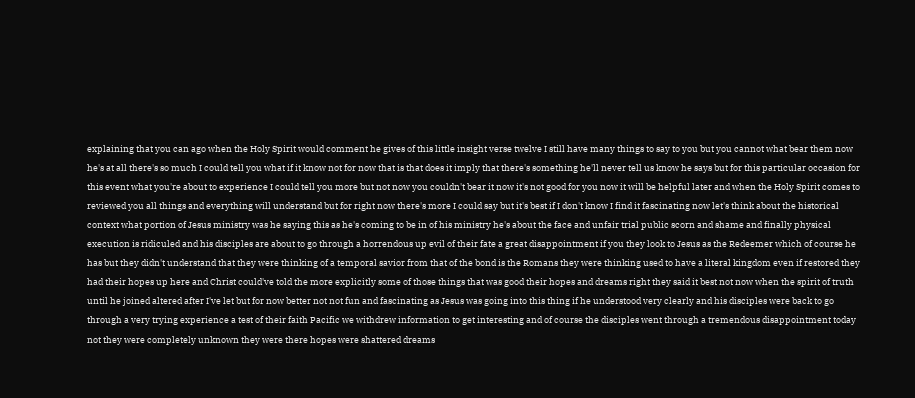explaining that you can ago when the Holy Spirit would comment he gives of this little insight verse twelve I still have many things to say to you but you cannot what bear them now he's at all there's so much I could tell you what if it know not for now that is that does it imply that there's something he'll never tell us know he says but for this particular occasion for this event what you're about to experience I could tell you more but not now you couldn't bear it now it's not good for you now it will be helpful later and when the Holy Spirit comes to reviewed you all things and everything will understand but for right now there's more I could say but it's best if I don't know I find it fascinating now let's think about the historical context what portion of Jesus ministry was he saying this as he's coming to be in of his ministry he's about the face and unfair trial public scorn and shame and finally physical execution is ridiculed and his disciples are about to go through a horrendous up evil of their fate a great disappointment if you they look to Jesus as the Redeemer which of course he has but they didn't understand that they were thinking of a temporal savior from that of the bond is the Romans they were thinking used to have a literal kingdom even if restored they had their hopes up here and Christ could've told the more explicitly some of those things that was good their hopes and dreams right they said it best not now when the spirit of truth until he joined altered after I've let but for now better not not fun and fascinating as Jesus was going into this thing if he understood very clearly and his disciples were back to go through a very trying experience a test of their faith Pacific we withdrew information to get interesting and of course the disciples went through a tremendous disappointment today not they were completely unknown they were there hopes were shattered dreams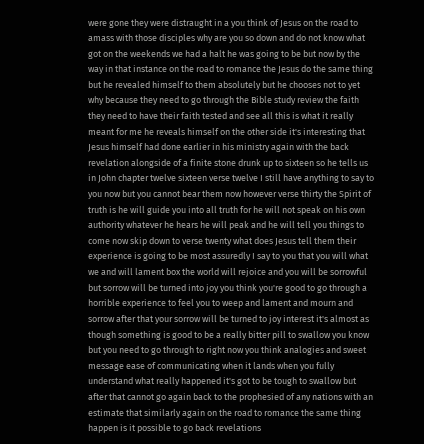were gone they were distraught in a you think of Jesus on the road to amass with those disciples why are you so down and do not know what got on the weekends we had a halt he was going to be but now by the way in that instance on the road to romance the Jesus do the same thing but he revealed himself to them absolutely but he chooses not to yet why because they need to go through the Bible study review the faith they need to have their faith tested and see all this is what it really meant for me he reveals himself on the other side it's interesting that Jesus himself had done earlier in his ministry again with the back revelation alongside of a finite stone drunk up to sixteen so he tells us in John chapter twelve sixteen verse twelve I still have anything to say to you now but you cannot bear them now however verse thirty the Spirit of truth is he will guide you into all truth for he will not speak on his own authority whatever he hears he will peak and he will tell you things to come now skip down to verse twenty what does Jesus tell them their experience is going to be most assuredly I say to you that you will what we and will lament box the world will rejoice and you will be sorrowful but sorrow will be turned into joy you think you're good to go through a horrible experience to feel you to weep and lament and mourn and sorrow after that your sorrow will be turned to joy interest it's almost as though something is good to be a really bitter pill to swallow you know but you need to go through to right now you think analogies and sweet message ease of communicating when it lands when you fully understand what really happened it's got to be tough to swallow but after that cannot go again back to the prophesied of any nations with an estimate that similarly again on the road to romance the same thing happen is it possible to go back revelations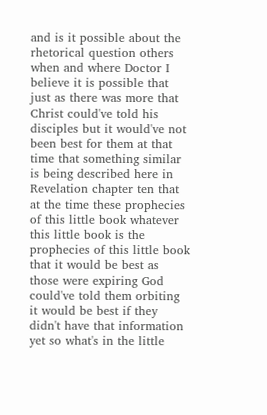and is it possible about the rhetorical question others when and where Doctor I believe it is possible that just as there was more that Christ could've told his disciples but it would've not been best for them at that time that something similar is being described here in Revelation chapter ten that at the time these prophecies of this little book whatever this little book is the prophecies of this little book that it would be best as those were expiring God could've told them orbiting it would be best if they didn't have that information yet so what's in the little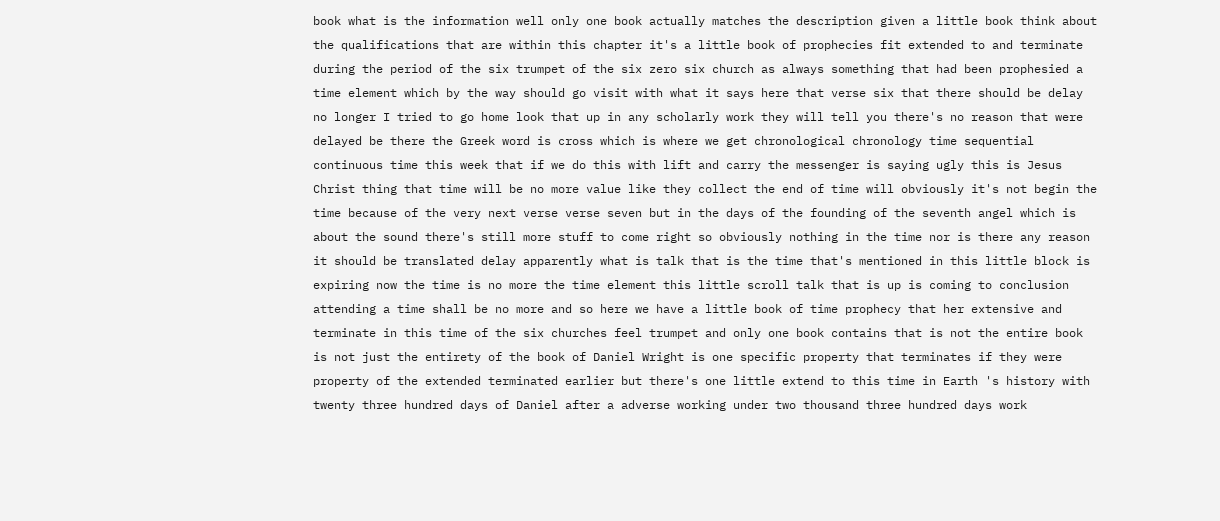book what is the information well only one book actually matches the description given a little book think about the qualifications that are within this chapter it's a little book of prophecies fit extended to and terminate during the period of the six trumpet of the six zero six church as always something that had been prophesied a time element which by the way should go visit with what it says here that verse six that there should be delay no longer I tried to go home look that up in any scholarly work they will tell you there's no reason that were delayed be there the Greek word is cross which is where we get chronological chronology time sequential continuous time this week that if we do this with lift and carry the messenger is saying ugly this is Jesus Christ thing that time will be no more value like they collect the end of time will obviously it's not begin the time because of the very next verse verse seven but in the days of the founding of the seventh angel which is about the sound there's still more stuff to come right so obviously nothing in the time nor is there any reason it should be translated delay apparently what is talk that is the time that's mentioned in this little block is expiring now the time is no more the time element this little scroll talk that is up is coming to conclusion attending a time shall be no more and so here we have a little book of time prophecy that her extensive and terminate in this time of the six churches feel trumpet and only one book contains that is not the entire book is not just the entirety of the book of Daniel Wright is one specific property that terminates if they were property of the extended terminated earlier but there's one little extend to this time in Earth 's history with twenty three hundred days of Daniel after a adverse working under two thousand three hundred days work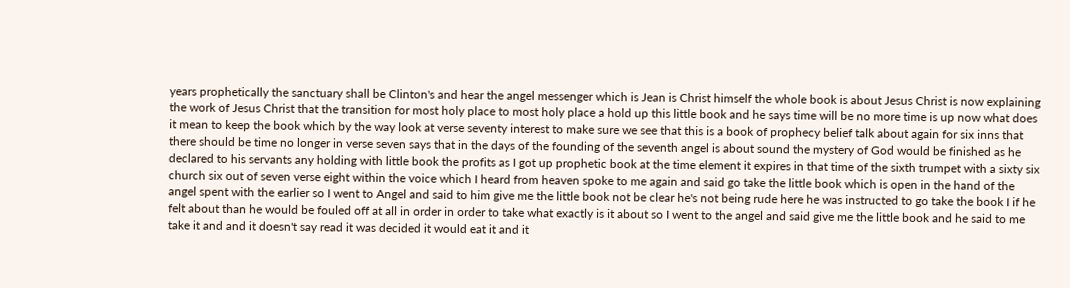years prophetically the sanctuary shall be Clinton's and hear the angel messenger which is Jean is Christ himself the whole book is about Jesus Christ is now explaining the work of Jesus Christ that the transition for most holy place to most holy place a hold up this little book and he says time will be no more time is up now what does it mean to keep the book which by the way look at verse seventy interest to make sure we see that this is a book of prophecy belief talk about again for six inns that there should be time no longer in verse seven says that in the days of the founding of the seventh angel is about sound the mystery of God would be finished as he declared to his servants any holding with little book the profits as I got up prophetic book at the time element it expires in that time of the sixth trumpet with a sixty six church six out of seven verse eight within the voice which I heard from heaven spoke to me again and said go take the little book which is open in the hand of the angel spent with the earlier so I went to Angel and said to him give me the little book not be clear he's not being rude here he was instructed to go take the book I if he felt about than he would be fouled off at all in order in order to take what exactly is it about so I went to the angel and said give me the little book and he said to me take it and and it doesn't say read it was decided it would eat it and it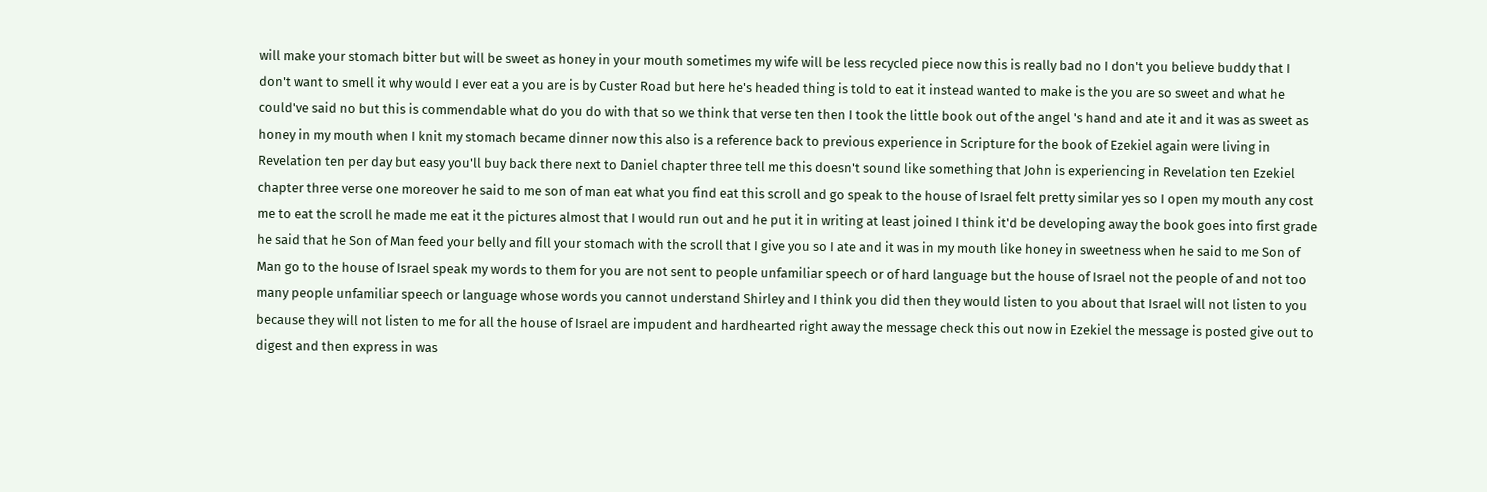will make your stomach bitter but will be sweet as honey in your mouth sometimes my wife will be less recycled piece now this is really bad no I don't you believe buddy that I don't want to smell it why would I ever eat a you are is by Custer Road but here he's headed thing is told to eat it instead wanted to make is the you are so sweet and what he could've said no but this is commendable what do you do with that so we think that verse ten then I took the little book out of the angel 's hand and ate it and it was as sweet as honey in my mouth when I knit my stomach became dinner now this also is a reference back to previous experience in Scripture for the book of Ezekiel again were living in Revelation ten per day but easy you'll buy back there next to Daniel chapter three tell me this doesn't sound like something that John is experiencing in Revelation ten Ezekiel chapter three verse one moreover he said to me son of man eat what you find eat this scroll and go speak to the house of Israel felt pretty similar yes so I open my mouth any cost me to eat the scroll he made me eat it the pictures almost that I would run out and he put it in writing at least joined I think it'd be developing away the book goes into first grade he said that he Son of Man feed your belly and fill your stomach with the scroll that I give you so I ate and it was in my mouth like honey in sweetness when he said to me Son of Man go to the house of Israel speak my words to them for you are not sent to people unfamiliar speech or of hard language but the house of Israel not the people of and not too many people unfamiliar speech or language whose words you cannot understand Shirley and I think you did then they would listen to you about that Israel will not listen to you because they will not listen to me for all the house of Israel are impudent and hardhearted right away the message check this out now in Ezekiel the message is posted give out to digest and then express in was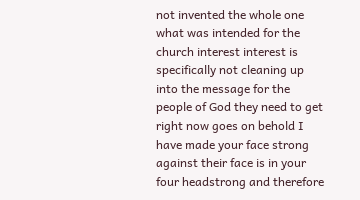not invented the whole one what was intended for the church interest interest is specifically not cleaning up into the message for the people of God they need to get right now goes on behold I have made your face strong against their face is in your four headstrong and therefore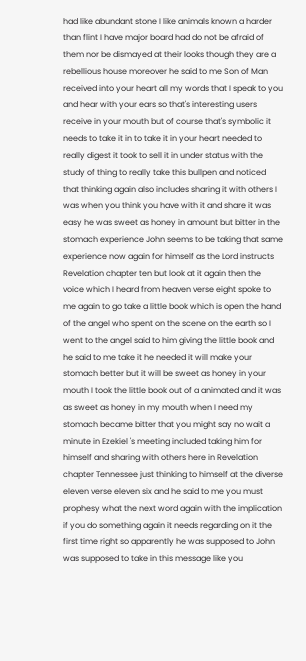had like abundant stone I like animals known a harder than flint I have major board had do not be afraid of them nor be dismayed at their looks though they are a rebellious house moreover he said to me Son of Man received into your heart all my words that I speak to you and hear with your ears so that's interesting users receive in your mouth but of course that's symbolic it needs to take it in to take it in your heart needed to really digest it took to sell it in under status with the study of thing to really take this bullpen and noticed that thinking again also includes sharing it with others I was when you think you have with it and share it was easy he was sweet as honey in amount but bitter in the stomach experience John seems to be taking that same experience now again for himself as the Lord instructs Revelation chapter ten but look at it again then the voice which I heard from heaven verse eight spoke to me again to go take a little book which is open the hand of the angel who spent on the scene on the earth so I went to the angel said to him giving the little book and he said to me take it he needed it will make your stomach better but it will be sweet as honey in your mouth I took the little book out of a animated and it was as sweet as honey in my mouth when I need my stomach became bitter that you might say no wait a minute in Ezekiel 's meeting included taking him for himself and sharing with others here in Revelation chapter Tennessee just thinking to himself at the diverse eleven verse eleven six and he said to me you must prophesy what the next word again with the implication if you do something again it needs regarding on it the first time right so apparently he was supposed to John was supposed to take in this message like you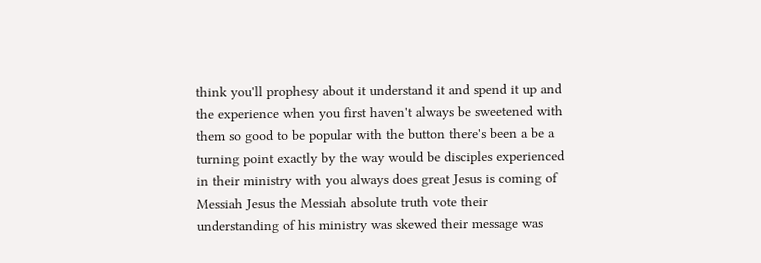think you'll prophesy about it understand it and spend it up and the experience when you first haven't always be sweetened with them so good to be popular with the button there's been a be a turning point exactly by the way would be disciples experienced in their ministry with you always does great Jesus is coming of Messiah Jesus the Messiah absolute truth vote their understanding of his ministry was skewed their message was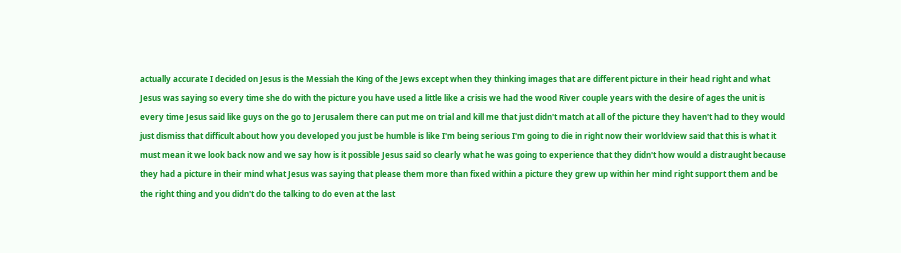actually accurate I decided on Jesus is the Messiah the King of the Jews except when they thinking images that are different picture in their head right and what Jesus was saying so every time she do with the picture you have used a little like a crisis we had the wood River couple years with the desire of ages the unit is every time Jesus said like guys on the go to Jerusalem there can put me on trial and kill me that just didn't match at all of the picture they haven't had to they would just dismiss that difficult about how you developed you just be humble is like I'm being serious I'm going to die in right now their worldview said that this is what it must mean it we look back now and we say how is it possible Jesus said so clearly what he was going to experience that they didn't how would a distraught because they had a picture in their mind what Jesus was saying that please them more than fixed within a picture they grew up within her mind right support them and be the right thing and you didn't do the talking to do even at the last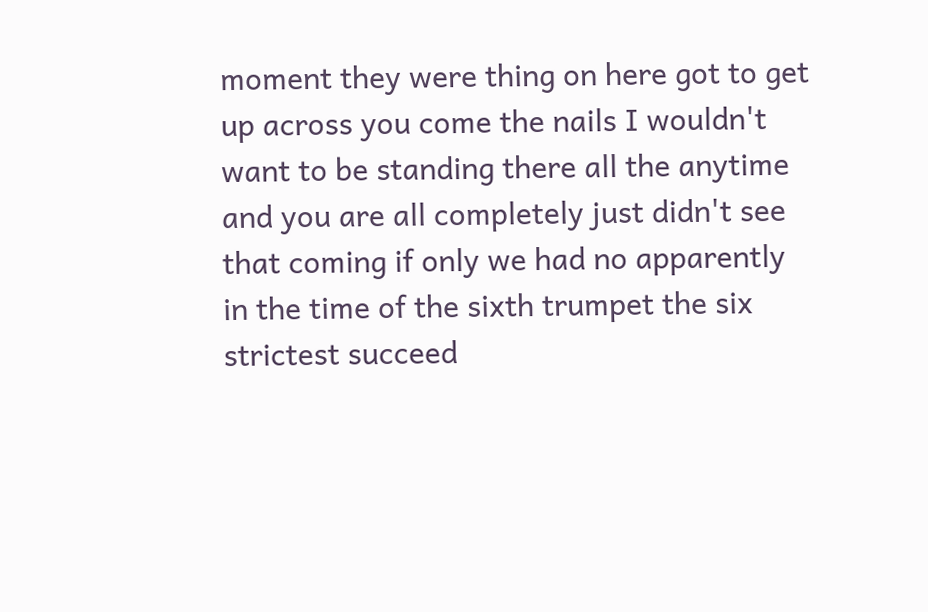moment they were thing on here got to get up across you come the nails I wouldn't want to be standing there all the anytime and you are all completely just didn't see that coming if only we had no apparently in the time of the sixth trumpet the six strictest succeed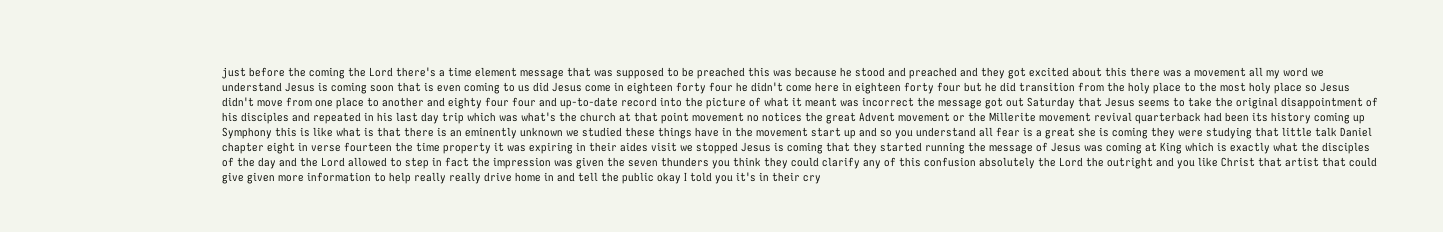just before the coming the Lord there's a time element message that was supposed to be preached this was because he stood and preached and they got excited about this there was a movement all my word we understand Jesus is coming soon that is even coming to us did Jesus come in eighteen forty four he didn't come here in eighteen forty four but he did transition from the holy place to the most holy place so Jesus didn't move from one place to another and eighty four four and up-to-date record into the picture of what it meant was incorrect the message got out Saturday that Jesus seems to take the original disappointment of his disciples and repeated in his last day trip which was what's the church at that point movement no notices the great Advent movement or the Millerite movement revival quarterback had been its history coming up Symphony this is like what is that there is an eminently unknown we studied these things have in the movement start up and so you understand all fear is a great she is coming they were studying that little talk Daniel chapter eight in verse fourteen the time property it was expiring in their aides visit we stopped Jesus is coming that they started running the message of Jesus was coming at King which is exactly what the disciples of the day and the Lord allowed to step in fact the impression was given the seven thunders you think they could clarify any of this confusion absolutely the Lord the outright and you like Christ that artist that could give given more information to help really really drive home in and tell the public okay I told you it's in their cry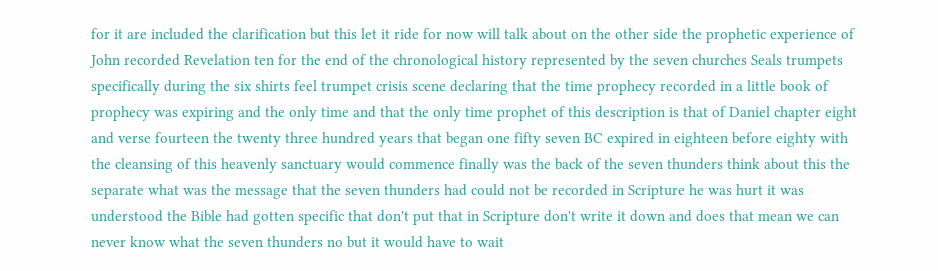for it are included the clarification but this let it ride for now will talk about on the other side the prophetic experience of John recorded Revelation ten for the end of the chronological history represented by the seven churches Seals trumpets specifically during the six shirts feel trumpet crisis scene declaring that the time prophecy recorded in a little book of prophecy was expiring and the only time and that the only time prophet of this description is that of Daniel chapter eight and verse fourteen the twenty three hundred years that began one fifty seven BC expired in eighteen before eighty with the cleansing of this heavenly sanctuary would commence finally was the back of the seven thunders think about this the separate what was the message that the seven thunders had could not be recorded in Scripture he was hurt it was understood the Bible had gotten specific that don't put that in Scripture don't write it down and does that mean we can never know what the seven thunders no but it would have to wait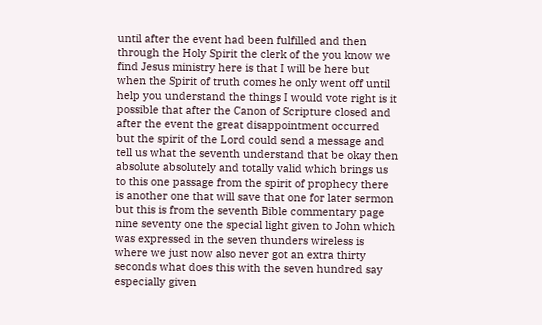until after the event had been fulfilled and then through the Holy Spirit the clerk of the you know we find Jesus ministry here is that I will be here but when the Spirit of truth comes he only went off until help you understand the things I would vote right is it possible that after the Canon of Scripture closed and after the event the great disappointment occurred but the spirit of the Lord could send a message and tell us what the seventh understand that be okay then absolute absolutely and totally valid which brings us to this one passage from the spirit of prophecy there is another one that will save that one for later sermon but this is from the seventh Bible commentary page nine seventy one the special light given to John which was expressed in the seven thunders wireless is where we just now also never got an extra thirty seconds what does this with the seven hundred say especially given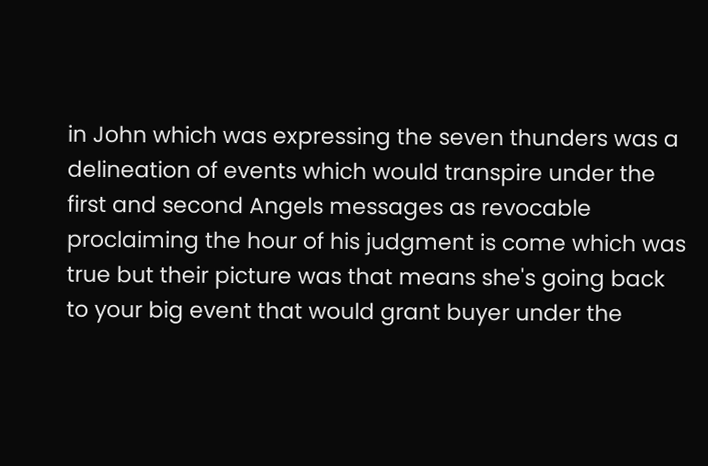in John which was expressing the seven thunders was a delineation of events which would transpire under the first and second Angels messages as revocable proclaiming the hour of his judgment is come which was true but their picture was that means she's going back to your big event that would grant buyer under the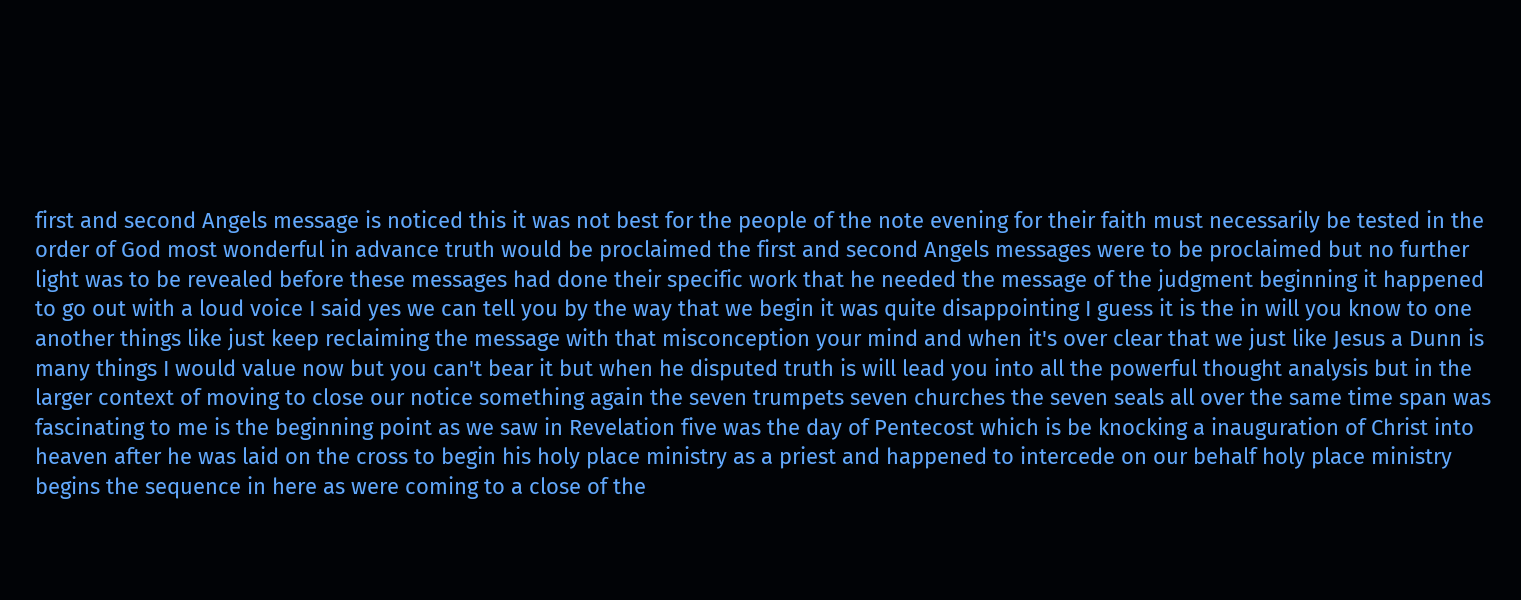first and second Angels message is noticed this it was not best for the people of the note evening for their faith must necessarily be tested in the order of God most wonderful in advance truth would be proclaimed the first and second Angels messages were to be proclaimed but no further light was to be revealed before these messages had done their specific work that he needed the message of the judgment beginning it happened to go out with a loud voice I said yes we can tell you by the way that we begin it was quite disappointing I guess it is the in will you know to one another things like just keep reclaiming the message with that misconception your mind and when it's over clear that we just like Jesus a Dunn is many things I would value now but you can't bear it but when he disputed truth is will lead you into all the powerful thought analysis but in the larger context of moving to close our notice something again the seven trumpets seven churches the seven seals all over the same time span was fascinating to me is the beginning point as we saw in Revelation five was the day of Pentecost which is be knocking a inauguration of Christ into heaven after he was laid on the cross to begin his holy place ministry as a priest and happened to intercede on our behalf holy place ministry begins the sequence in here as were coming to a close of the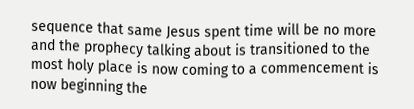sequence that same Jesus spent time will be no more and the prophecy talking about is transitioned to the most holy place is now coming to a commencement is now beginning the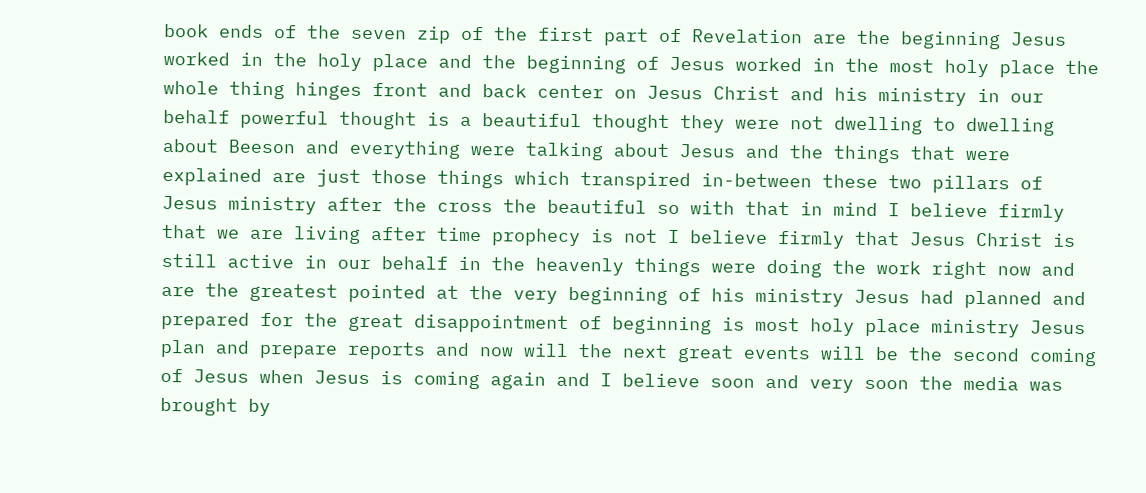book ends of the seven zip of the first part of Revelation are the beginning Jesus worked in the holy place and the beginning of Jesus worked in the most holy place the whole thing hinges front and back center on Jesus Christ and his ministry in our behalf powerful thought is a beautiful thought they were not dwelling to dwelling about Beeson and everything were talking about Jesus and the things that were explained are just those things which transpired in-between these two pillars of Jesus ministry after the cross the beautiful so with that in mind I believe firmly that we are living after time prophecy is not I believe firmly that Jesus Christ is still active in our behalf in the heavenly things were doing the work right now and are the greatest pointed at the very beginning of his ministry Jesus had planned and prepared for the great disappointment of beginning is most holy place ministry Jesus plan and prepare reports and now will the next great events will be the second coming of Jesus when Jesus is coming again and I believe soon and very soon the media was brought by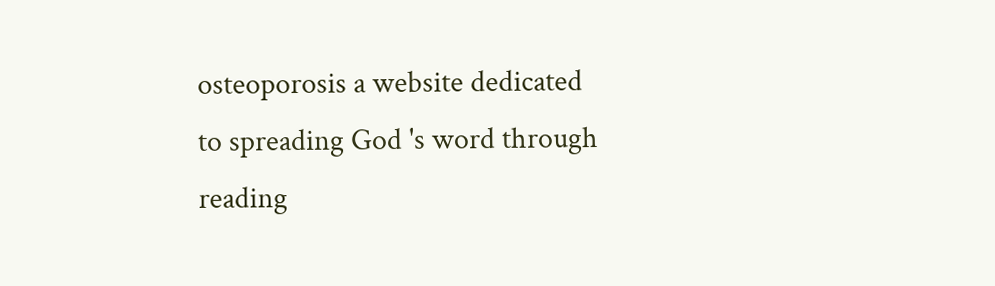osteoporosis a website dedicated to spreading God 's word through reading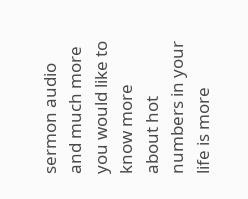sermon audio and much more you would like to know more about hot numbers in your life is more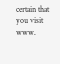certain that you visit www.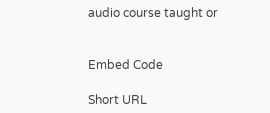audio course taught or


Embed Code

Short URL